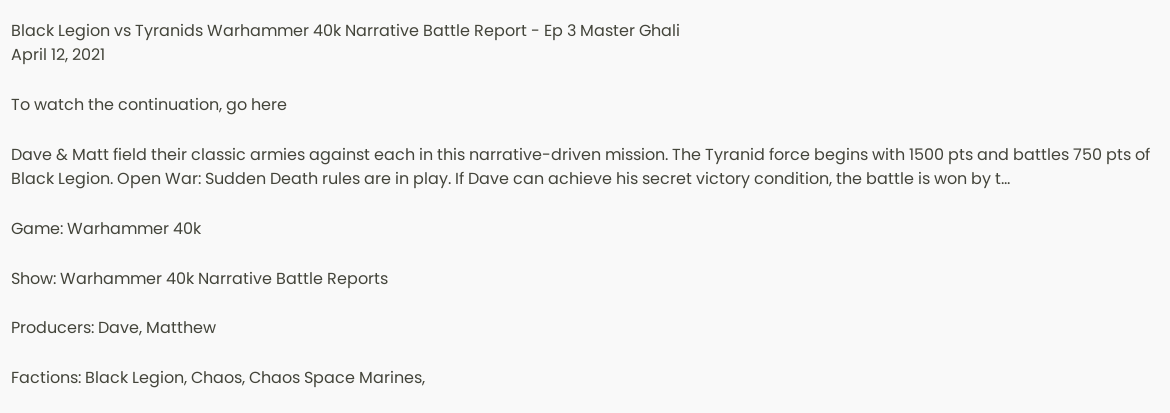Black Legion vs Tyranids Warhammer 40k Narrative Battle Report - Ep 3 Master Ghali
April 12, 2021

To watch the continuation, go here

Dave & Matt field their classic armies against each in this narrative-driven mission. The Tyranid force begins with 1500 pts and battles 750 pts of Black Legion. Open War: Sudden Death rules are in play. If Dave can achieve his secret victory condition, the battle is won by t...

Game: Warhammer 40k

Show: Warhammer 40k Narrative Battle Reports

Producers: Dave, Matthew

Factions: Black Legion, Chaos, Chaos Space Marines,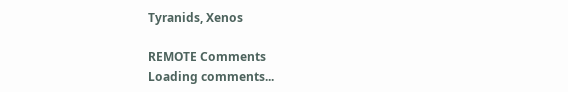Tyranids, Xenos

REMOTE Comments
Loading comments...